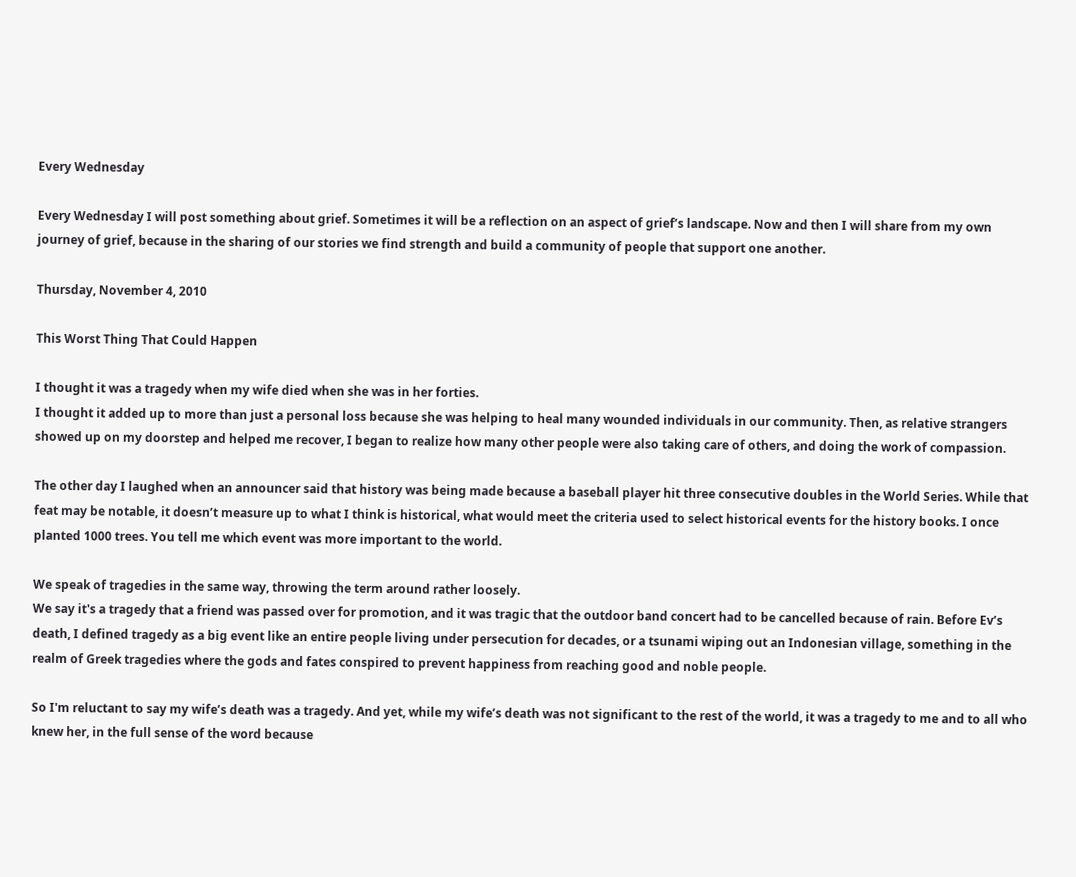Every Wednesday

Every Wednesday I will post something about grief. Sometimes it will be a reflection on an aspect of grief’s landscape. Now and then I will share from my own journey of grief, because in the sharing of our stories we find strength and build a community of people that support one another.

Thursday, November 4, 2010

This Worst Thing That Could Happen

I thought it was a tragedy when my wife died when she was in her forties.
I thought it added up to more than just a personal loss because she was helping to heal many wounded individuals in our community. Then, as relative strangers showed up on my doorstep and helped me recover, I began to realize how many other people were also taking care of others, and doing the work of compassion.

The other day I laughed when an announcer said that history was being made because a baseball player hit three consecutive doubles in the World Series. While that feat may be notable, it doesn’t measure up to what I think is historical, what would meet the criteria used to select historical events for the history books. I once planted 1000 trees. You tell me which event was more important to the world.

We speak of tragedies in the same way, throwing the term around rather loosely.
We say it's a tragedy that a friend was passed over for promotion, and it was tragic that the outdoor band concert had to be cancelled because of rain. Before Ev’s death, I defined tragedy as a big event like an entire people living under persecution for decades, or a tsunami wiping out an Indonesian village, something in the realm of Greek tragedies where the gods and fates conspired to prevent happiness from reaching good and noble people.

So I'm reluctant to say my wife’s death was a tragedy. And yet, while my wife’s death was not significant to the rest of the world, it was a tragedy to me and to all who knew her, in the full sense of the word because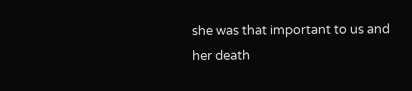she was that important to us and her death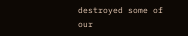destroyed some of our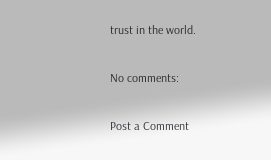trust in the world.

No comments:

Post a Comment